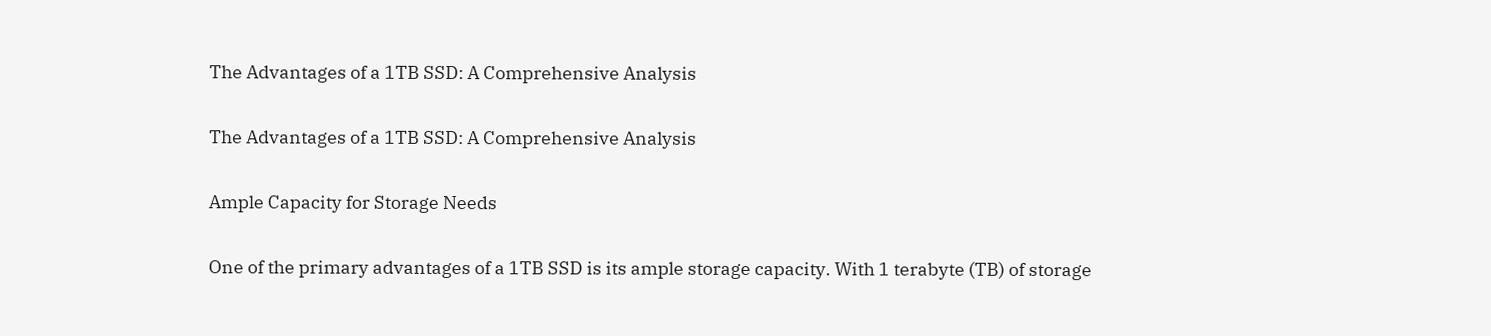The Advantages of a 1TB SSD: A Comprehensive Analysis

The Advantages of a 1TB SSD: A Comprehensive Analysis

Ample Capacity for Storage Needs

One of the primary advantages of a 1TB SSD is its ample storage capacity. With 1 terabyte (TB) of storage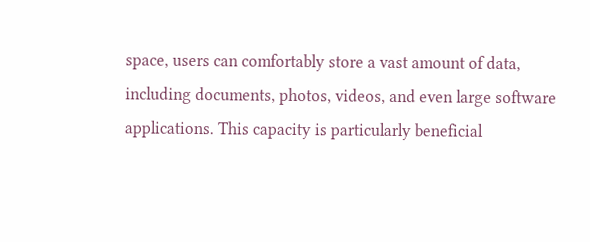space, users can comfortably store a vast amount of data, including documents, photos, videos, and even large software applications. This capacity is particularly beneficial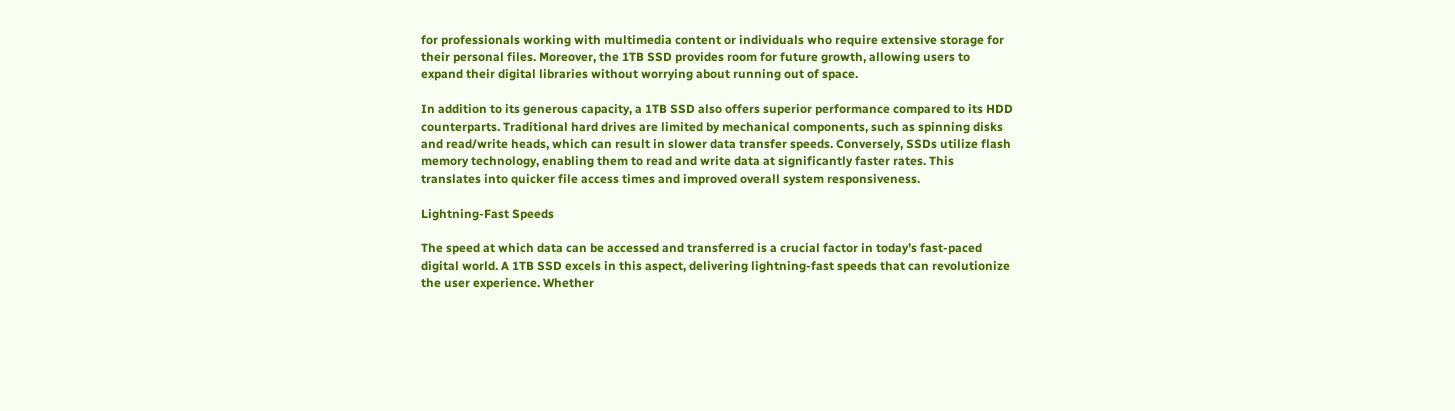for professionals working with multimedia content or individuals who require extensive storage for their personal files. Moreover, the 1TB SSD provides room for future growth, allowing users to expand their digital libraries without worrying about running out of space.

In addition to its generous capacity, a 1TB SSD also offers superior performance compared to its HDD counterparts. Traditional hard drives are limited by mechanical components, such as spinning disks and read/write heads, which can result in slower data transfer speeds. Conversely, SSDs utilize flash memory technology, enabling them to read and write data at significantly faster rates. This translates into quicker file access times and improved overall system responsiveness.

Lightning-Fast Speeds

The speed at which data can be accessed and transferred is a crucial factor in today’s fast-paced digital world. A 1TB SSD excels in this aspect, delivering lightning-fast speeds that can revolutionize the user experience. Whether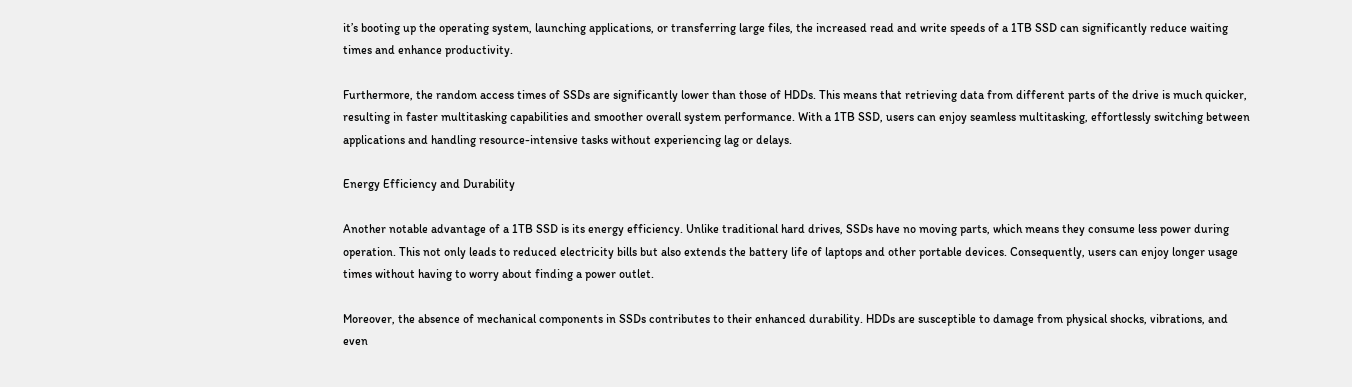it’s booting up the operating system, launching applications, or transferring large files, the increased read and write speeds of a 1TB SSD can significantly reduce waiting times and enhance productivity.

Furthermore, the random access times of SSDs are significantly lower than those of HDDs. This means that retrieving data from different parts of the drive is much quicker, resulting in faster multitasking capabilities and smoother overall system performance. With a 1TB SSD, users can enjoy seamless multitasking, effortlessly switching between applications and handling resource-intensive tasks without experiencing lag or delays.

Energy Efficiency and Durability

Another notable advantage of a 1TB SSD is its energy efficiency. Unlike traditional hard drives, SSDs have no moving parts, which means they consume less power during operation. This not only leads to reduced electricity bills but also extends the battery life of laptops and other portable devices. Consequently, users can enjoy longer usage times without having to worry about finding a power outlet.

Moreover, the absence of mechanical components in SSDs contributes to their enhanced durability. HDDs are susceptible to damage from physical shocks, vibrations, and even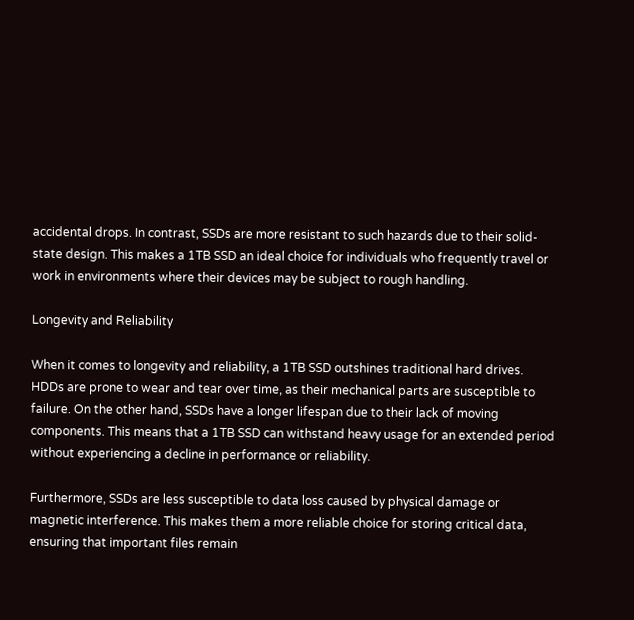accidental drops. In contrast, SSDs are more resistant to such hazards due to their solid-state design. This makes a 1TB SSD an ideal choice for individuals who frequently travel or work in environments where their devices may be subject to rough handling.

Longevity and Reliability

When it comes to longevity and reliability, a 1TB SSD outshines traditional hard drives. HDDs are prone to wear and tear over time, as their mechanical parts are susceptible to failure. On the other hand, SSDs have a longer lifespan due to their lack of moving components. This means that a 1TB SSD can withstand heavy usage for an extended period without experiencing a decline in performance or reliability.

Furthermore, SSDs are less susceptible to data loss caused by physical damage or magnetic interference. This makes them a more reliable choice for storing critical data, ensuring that important files remain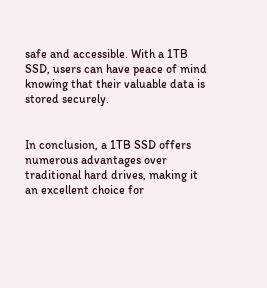safe and accessible. With a 1TB SSD, users can have peace of mind knowing that their valuable data is stored securely.


In conclusion, a 1TB SSD offers numerous advantages over traditional hard drives, making it an excellent choice for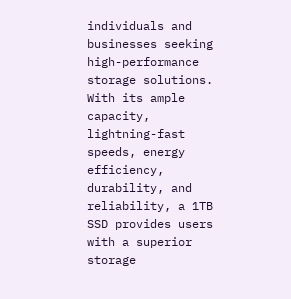individuals and businesses seeking high-performance storage solutions. With its ample capacity, lightning-fast speeds, energy efficiency, durability, and reliability, a 1TB SSD provides users with a superior storage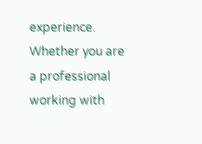experience. Whether you are a professional working with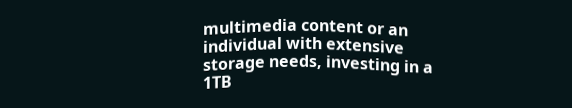multimedia content or an individual with extensive storage needs, investing in a 1TB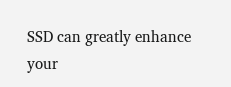SSD can greatly enhance your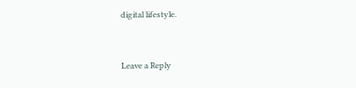digital lifestyle.


Leave a Reply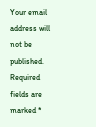Your email address will not be published. Required fields are marked *